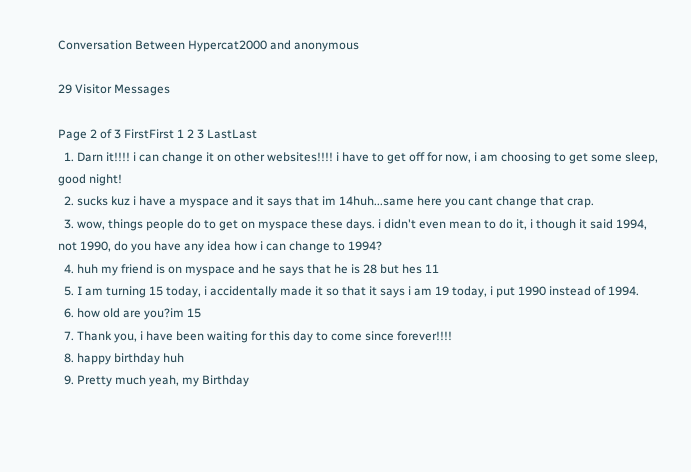Conversation Between Hypercat2000 and anonymous

29 Visitor Messages

Page 2 of 3 FirstFirst 1 2 3 LastLast
  1. Darn it!!!! i can change it on other websites!!!! i have to get off for now, i am choosing to get some sleep, good night!
  2. sucks kuz i have a myspace and it says that im 14huh...same here you cant change that crap.
  3. wow, things people do to get on myspace these days. i didn't even mean to do it, i though it said 1994, not 1990, do you have any idea how i can change to 1994?
  4. huh my friend is on myspace and he says that he is 28 but hes 11
  5. I am turning 15 today, i accidentally made it so that it says i am 19 today, i put 1990 instead of 1994.
  6. how old are you?im 15
  7. Thank you, i have been waiting for this day to come since forever!!!!
  8. happy birthday huh
  9. Pretty much yeah, my Birthday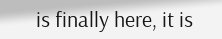is finally here, it is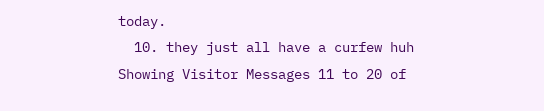today.
  10. they just all have a curfew huh
Showing Visitor Messages 11 to 20 of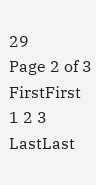29
Page 2 of 3 FirstFirst 1 2 3 LastLast